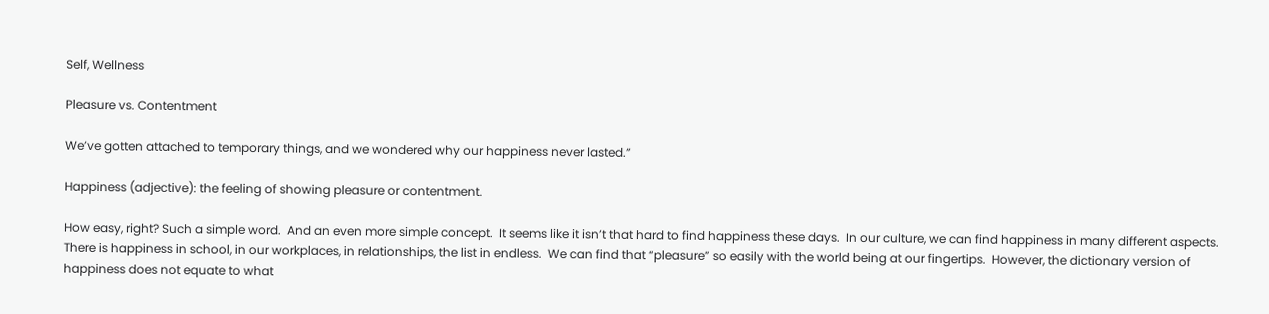Self, Wellness

Pleasure vs. Contentment

We’ve gotten attached to temporary things, and we wondered why our happiness never lasted.”

Happiness (adjective): the feeling of showing pleasure or contentment.

How easy, right? Such a simple word.  And an even more simple concept.  It seems like it isn’t that hard to find happiness these days.  In our culture, we can find happiness in many different aspects.  There is happiness in school, in our workplaces, in relationships, the list in endless.  We can find that “pleasure” so easily with the world being at our fingertips.  However, the dictionary version of happiness does not equate to what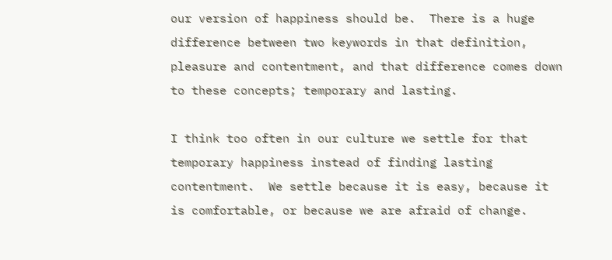our version of happiness should be.  There is a huge difference between two keywords in that definition, pleasure and contentment, and that difference comes down to these concepts; temporary and lasting.

I think too often in our culture we settle for that temporary happiness instead of finding lasting contentment.  We settle because it is easy, because it is comfortable, or because we are afraid of change.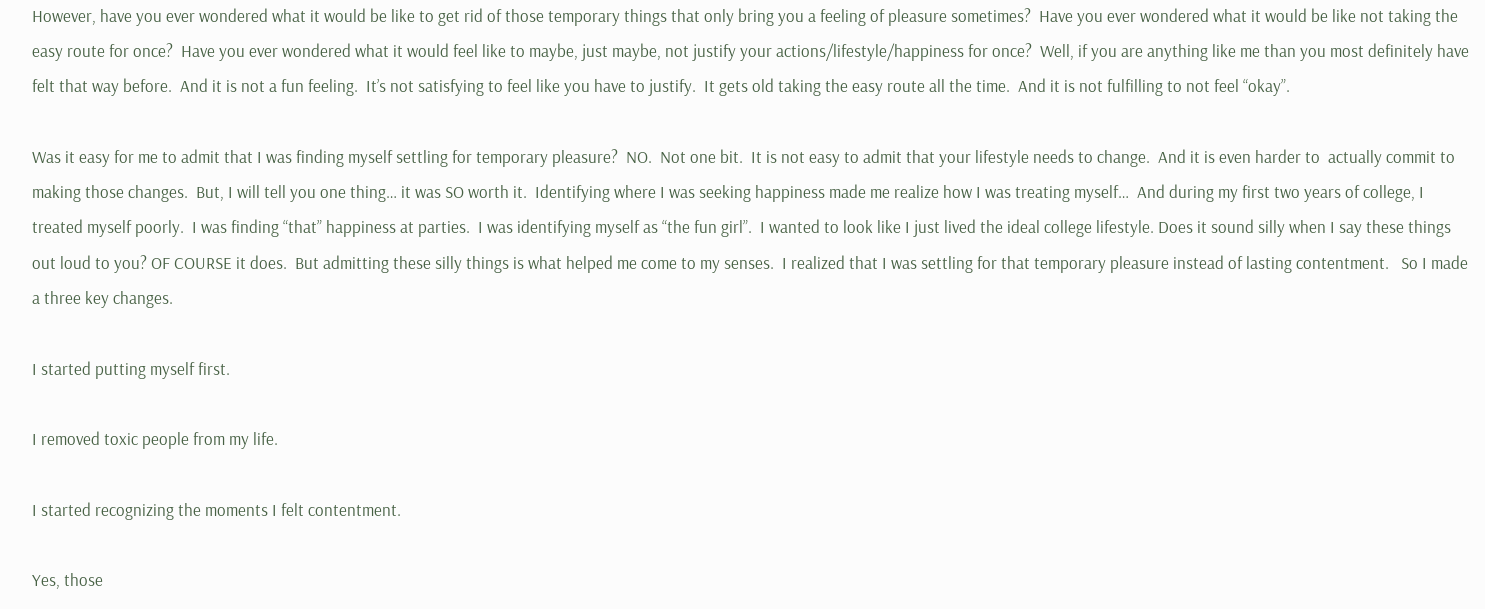However, have you ever wondered what it would be like to get rid of those temporary things that only bring you a feeling of pleasure sometimes?  Have you ever wondered what it would be like not taking the easy route for once?  Have you ever wondered what it would feel like to maybe, just maybe, not justify your actions/lifestyle/happiness for once?  Well, if you are anything like me than you most definitely have felt that way before.  And it is not a fun feeling.  It’s not satisfying to feel like you have to justify.  It gets old taking the easy route all the time.  And it is not fulfilling to not feel “okay”.

Was it easy for me to admit that I was finding myself settling for temporary pleasure?  NO.  Not one bit.  It is not easy to admit that your lifestyle needs to change.  And it is even harder to  actually commit to making those changes.  But, I will tell you one thing… it was SO worth it.  Identifying where I was seeking happiness made me realize how I was treating myself…  And during my first two years of college, I treated myself poorly.  I was finding “that” happiness at parties.  I was identifying myself as “the fun girl”.  I wanted to look like I just lived the ideal college lifestyle. Does it sound silly when I say these things out loud to you? OF COURSE it does.  But admitting these silly things is what helped me come to my senses.  I realized that I was settling for that temporary pleasure instead of lasting contentment.   So I made a three key changes.

I started putting myself first.

I removed toxic people from my life.

I started recognizing the moments I felt contentment.

Yes, those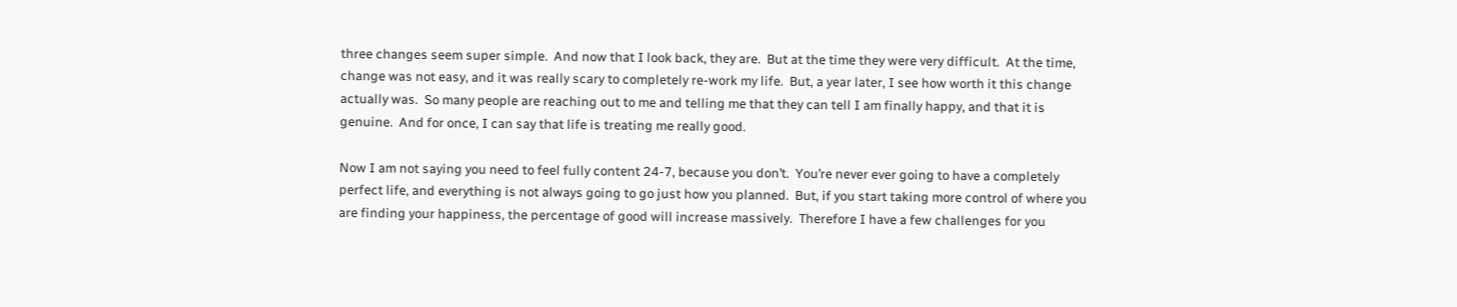three changes seem super simple.  And now that I look back, they are.  But at the time they were very difficult.  At the time, change was not easy, and it was really scary to completely re-work my life.  But, a year later, I see how worth it this change actually was.  So many people are reaching out to me and telling me that they can tell I am finally happy, and that it is genuine.  And for once, I can say that life is treating me really good.

Now I am not saying you need to feel fully content 24-7, because you don’t.  You’re never ever going to have a completely perfect life, and everything is not always going to go just how you planned.  But, if you start taking more control of where you are finding your happiness, the percentage of good will increase massively.  Therefore I have a few challenges for you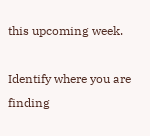this upcoming week.

Identify where you are finding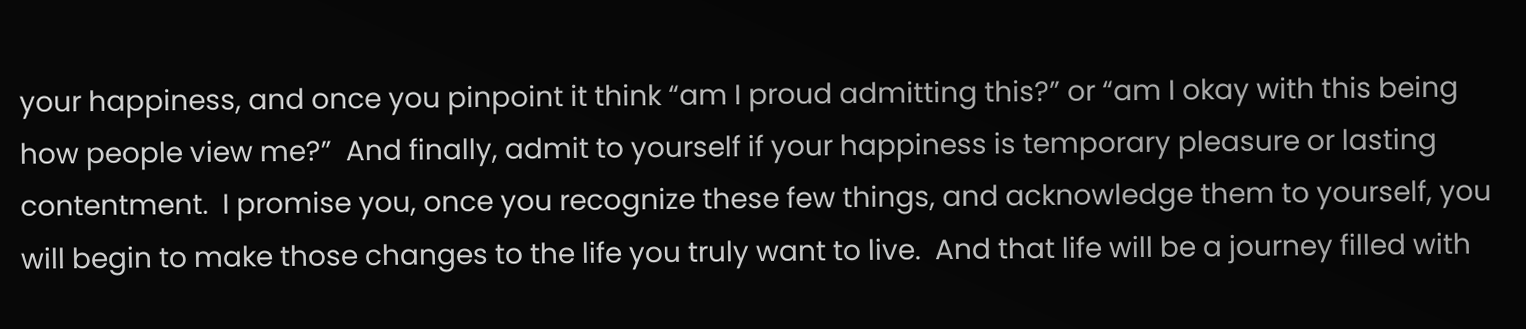your happiness, and once you pinpoint it think “am I proud admitting this?” or “am I okay with this being how people view me?”  And finally, admit to yourself if your happiness is temporary pleasure or lasting contentment.  I promise you, once you recognize these few things, and acknowledge them to yourself, you will begin to make those changes to the life you truly want to live.  And that life will be a journey filled with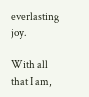everlasting joy.

With all that I am,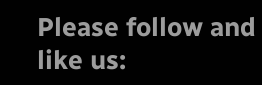Please follow and like us: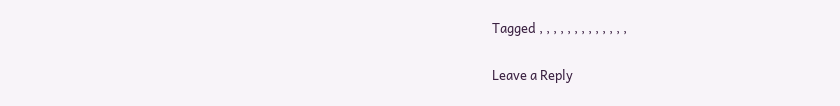Tagged , , , , , , , , , , , , ,

Leave a Reply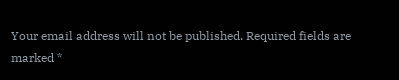Your email address will not be published. Required fields are marked *